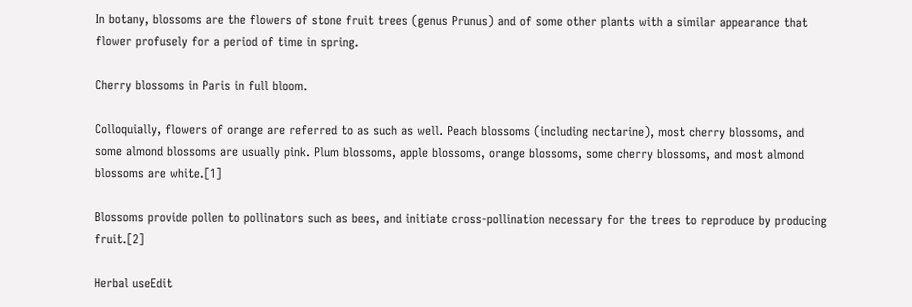In botany, blossoms are the flowers of stone fruit trees (genus Prunus) and of some other plants with a similar appearance that flower profusely for a period of time in spring.

Cherry blossoms in Paris in full bloom.

Colloquially, flowers of orange are referred to as such as well. Peach blossoms (including nectarine), most cherry blossoms, and some almond blossoms are usually pink. Plum blossoms, apple blossoms, orange blossoms, some cherry blossoms, and most almond blossoms are white.[1]

Blossoms provide pollen to pollinators such as bees, and initiate cross-pollination necessary for the trees to reproduce by producing fruit.[2]

Herbal useEdit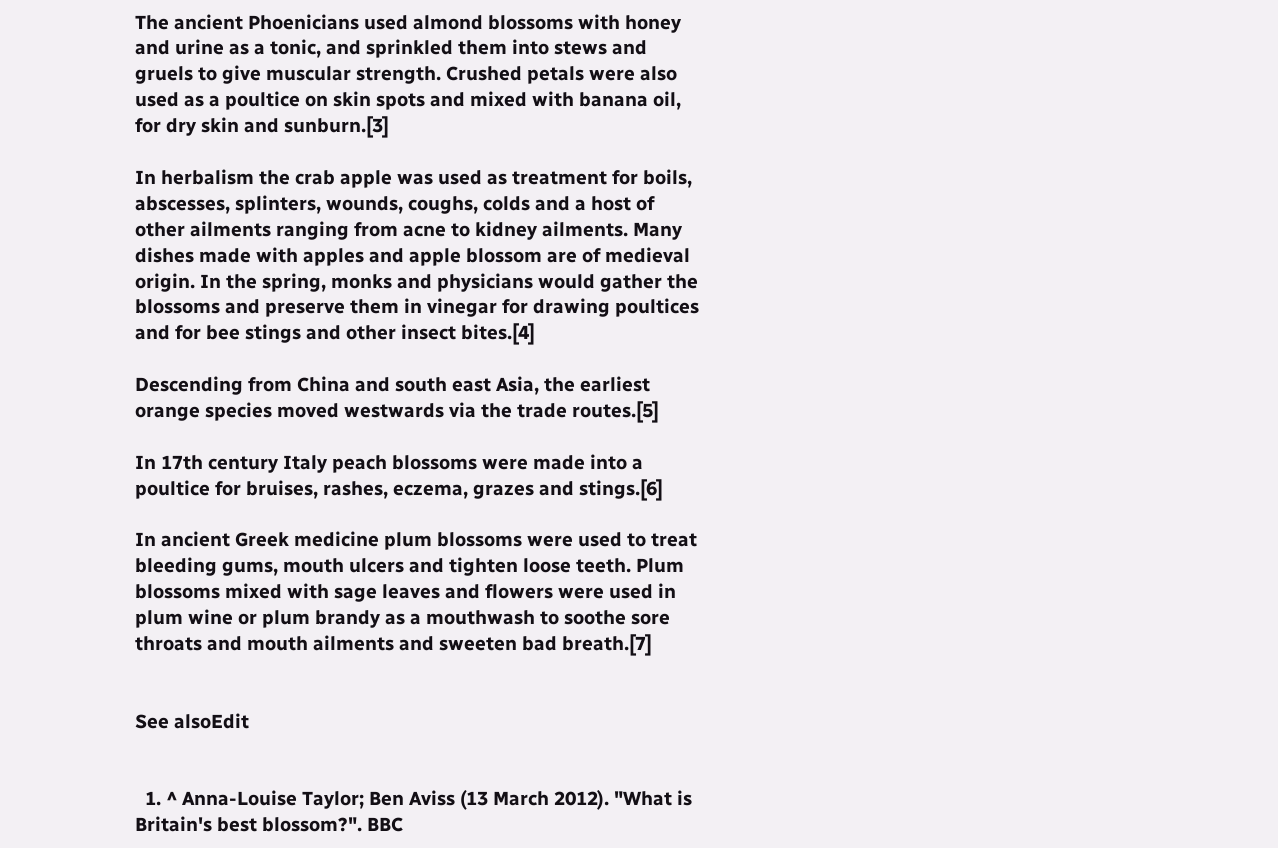The ancient Phoenicians used almond blossoms with honey and urine as a tonic, and sprinkled them into stews and gruels to give muscular strength. Crushed petals were also used as a poultice on skin spots and mixed with banana oil, for dry skin and sunburn.[3]

In herbalism the crab apple was used as treatment for boils, abscesses, splinters, wounds, coughs, colds and a host of other ailments ranging from acne to kidney ailments. Many dishes made with apples and apple blossom are of medieval origin. In the spring, monks and physicians would gather the blossoms and preserve them in vinegar for drawing poultices and for bee stings and other insect bites.[4]

Descending from China and south east Asia, the earliest orange species moved westwards via the trade routes.[5]

In 17th century Italy peach blossoms were made into a poultice for bruises, rashes, eczema, grazes and stings.[6]

In ancient Greek medicine plum blossoms were used to treat bleeding gums, mouth ulcers and tighten loose teeth. Plum blossoms mixed with sage leaves and flowers were used in plum wine or plum brandy as a mouthwash to soothe sore throats and mouth ailments and sweeten bad breath.[7]


See alsoEdit


  1. ^ Anna-Louise Taylor; Ben Aviss (13 March 2012). "What is Britain's best blossom?". BBC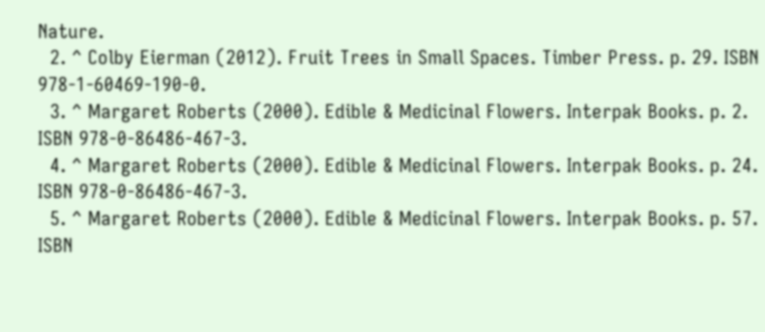Nature.
  2. ^ Colby Eierman (2012). Fruit Trees in Small Spaces. Timber Press. p. 29. ISBN 978-1-60469-190-0.
  3. ^ Margaret Roberts (2000). Edible & Medicinal Flowers. Interpak Books. p. 2. ISBN 978-0-86486-467-3.
  4. ^ Margaret Roberts (2000). Edible & Medicinal Flowers. Interpak Books. p. 24. ISBN 978-0-86486-467-3.
  5. ^ Margaret Roberts (2000). Edible & Medicinal Flowers. Interpak Books. p. 57. ISBN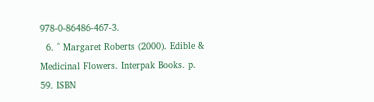978-0-86486-467-3.
  6. ^ Margaret Roberts (2000). Edible & Medicinal Flowers. Interpak Books. p. 59. ISBN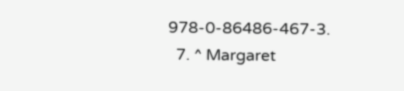978-0-86486-467-3.
  7. ^ Margaret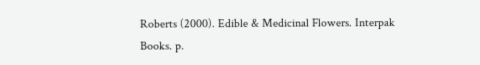Roberts (2000). Edible & Medicinal Flowers. Interpak Books. p.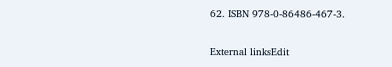62. ISBN 978-0-86486-467-3.

External linksEdit